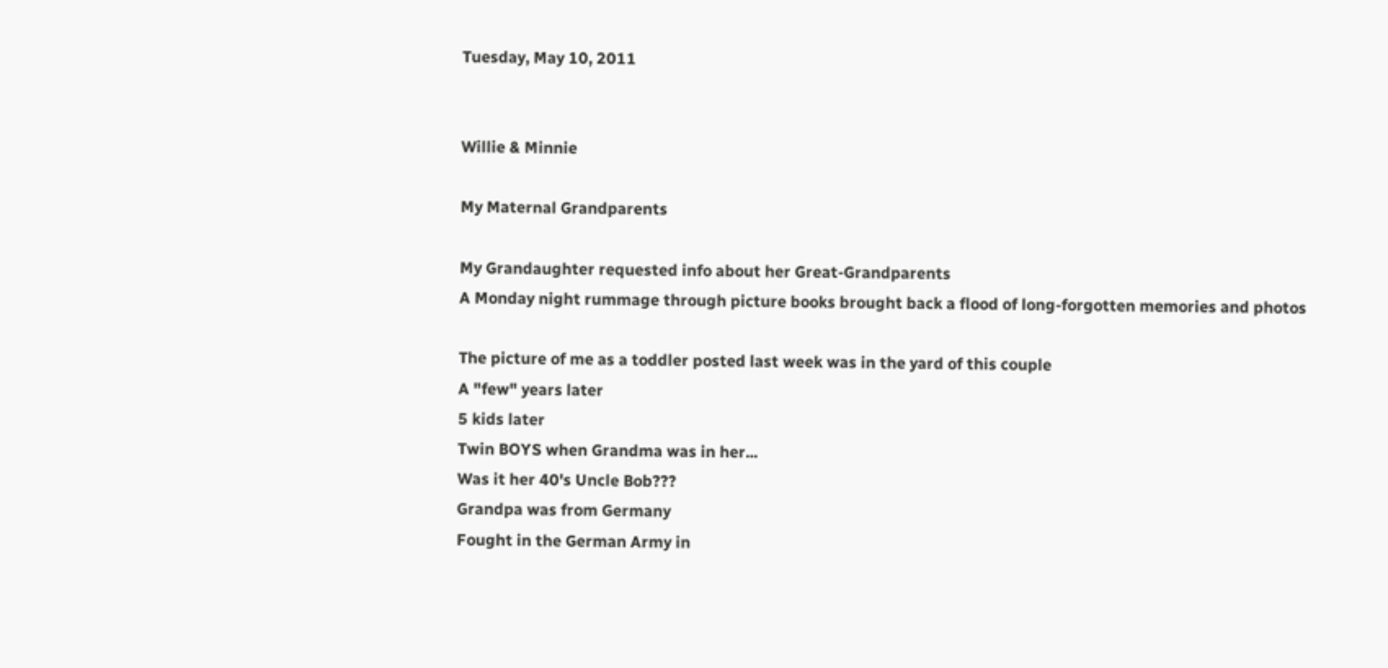Tuesday, May 10, 2011


Willie & Minnie

My Maternal Grandparents

My Grandaughter requested info about her Great-Grandparents
A Monday night rummage through picture books brought back a flood of long-forgotten memories and photos

The picture of me as a toddler posted last week was in the yard of this couple
A "few" years later
5 kids later
Twin BOYS when Grandma was in her...
Was it her 40's Uncle Bob???
Grandpa was from Germany
Fought in the German Army in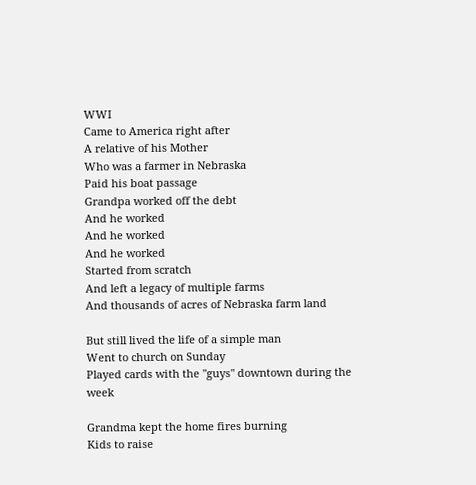WWI
Came to America right after
A relative of his Mother
Who was a farmer in Nebraska
Paid his boat passage
Grandpa worked off the debt
And he worked
And he worked
And he worked
Started from scratch
And left a legacy of multiple farms
And thousands of acres of Nebraska farm land

But still lived the life of a simple man
Went to church on Sunday
Played cards with the "guys" downtown during the week

Grandma kept the home fires burning
Kids to raise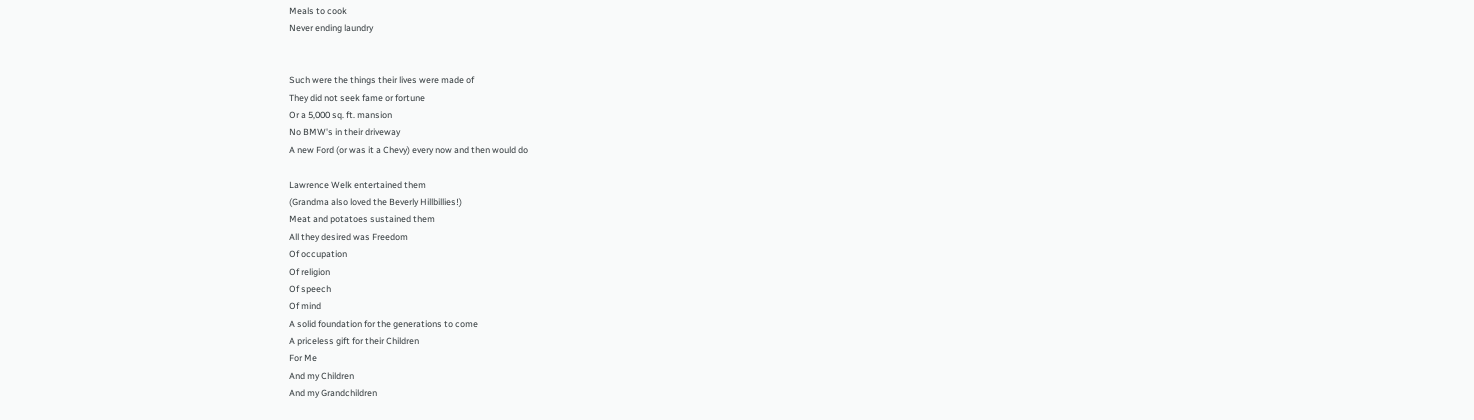Meals to cook
Never ending laundry


Such were the things their lives were made of
They did not seek fame or fortune
Or a 5,000 sq. ft. mansion
No BMW's in their driveway
A new Ford (or was it a Chevy) every now and then would do

Lawrence Welk entertained them
(Grandma also loved the Beverly Hillbillies!)
Meat and potatoes sustained them
All they desired was Freedom
Of occupation
Of religion
Of speech
Of mind
A solid foundation for the generations to come
A priceless gift for their Children
For Me
And my Children
And my Grandchildren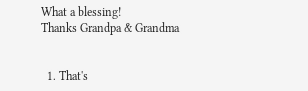What a blessing!
Thanks Grandpa & Grandma


  1. That's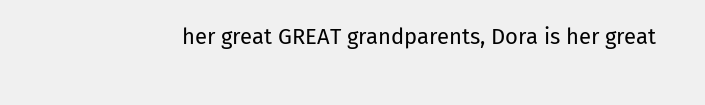her great GREAT grandparents, Dora is her great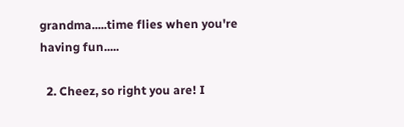grandma.....time flies when you're having fun.....

  2. Cheez, so right you are! I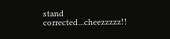stand corrected...cheezzzzz!!